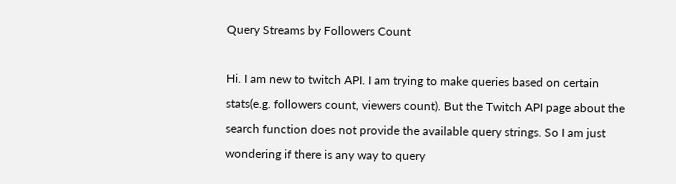Query Streams by Followers Count

Hi. I am new to twitch API. I am trying to make queries based on certain stats(e.g. followers count, viewers count). But the Twitch API page about the search function does not provide the available query strings. So I am just wondering if there is any way to query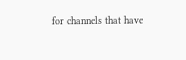for channels that have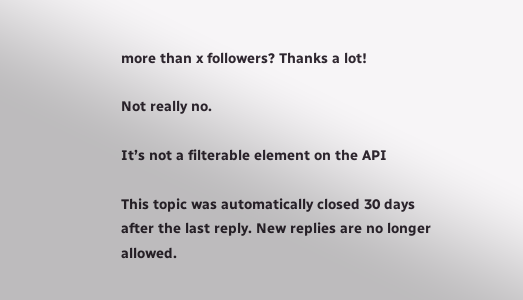more than x followers? Thanks a lot!

Not really no.

It’s not a filterable element on the API

This topic was automatically closed 30 days after the last reply. New replies are no longer allowed.